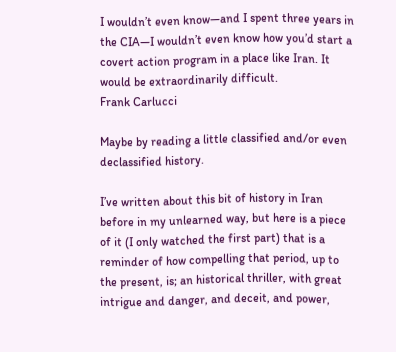I wouldn’t even know—and I spent three years in the CIA—I wouldn’t even know how you’d start a covert action program in a place like Iran. It would be extraordinarily difficult.
Frank Carlucci

Maybe by reading a little classified and/or even declassified history.

I’ve written about this bit of history in Iran before in my unlearned way, but here is a piece of it (I only watched the first part) that is a reminder of how compelling that period, up to the present, is; an historical thriller, with great intrigue and danger, and deceit, and power,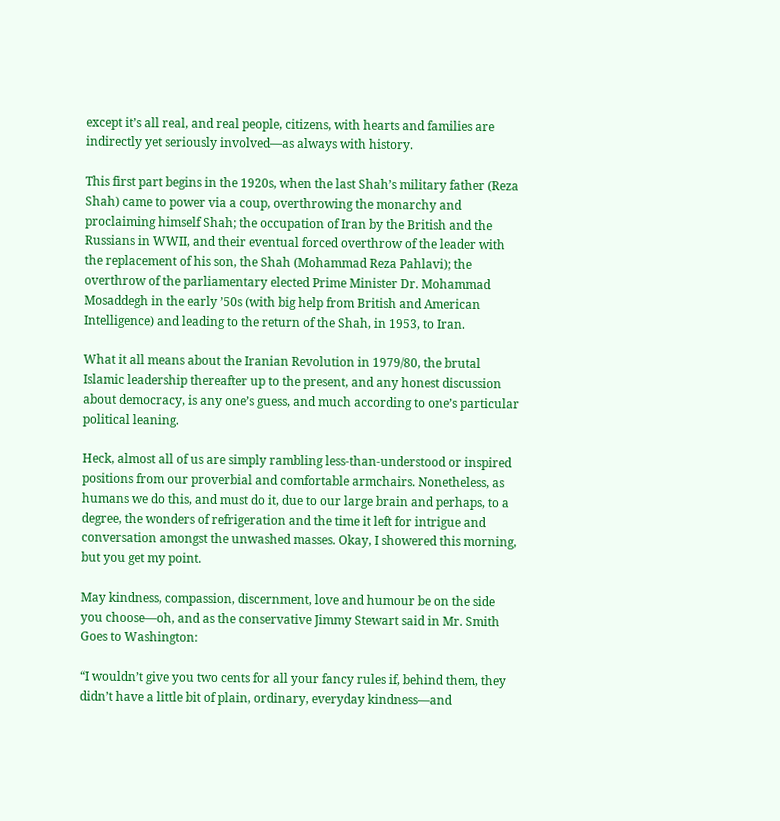except it’s all real, and real people, citizens, with hearts and families are indirectly yet seriously involved—as always with history.

This first part begins in the 1920s, when the last Shah’s military father (Reza Shah) came to power via a coup, overthrowing the monarchy and proclaiming himself Shah; the occupation of Iran by the British and the Russians in WWII, and their eventual forced overthrow of the leader with the replacement of his son, the Shah (Mohammad Reza Pahlavi); the overthrow of the parliamentary elected Prime Minister Dr. Mohammad Mosaddegh in the early ’50s (with big help from British and American Intelligence) and leading to the return of the Shah, in 1953, to Iran.

What it all means about the Iranian Revolution in 1979/80, the brutal Islamic leadership thereafter up to the present, and any honest discussion about democracy, is any one’s guess, and much according to one’s particular political leaning.

Heck, almost all of us are simply rambling less-than-understood or inspired positions from our proverbial and comfortable armchairs. Nonetheless, as humans we do this, and must do it, due to our large brain and perhaps, to a degree, the wonders of refrigeration and the time it left for intrigue and conversation amongst the unwashed masses. Okay, I showered this morning, but you get my point.

May kindness, compassion, discernment, love and humour be on the side you choose—oh, and as the conservative Jimmy Stewart said in Mr. Smith Goes to Washington:

“I wouldn’t give you two cents for all your fancy rules if, behind them, they didn’t have a little bit of plain, ordinary, everyday kindness—and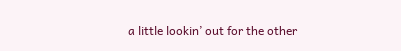a little lookin’ out for the other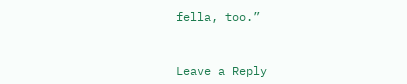fella, too.”


Leave a Reply